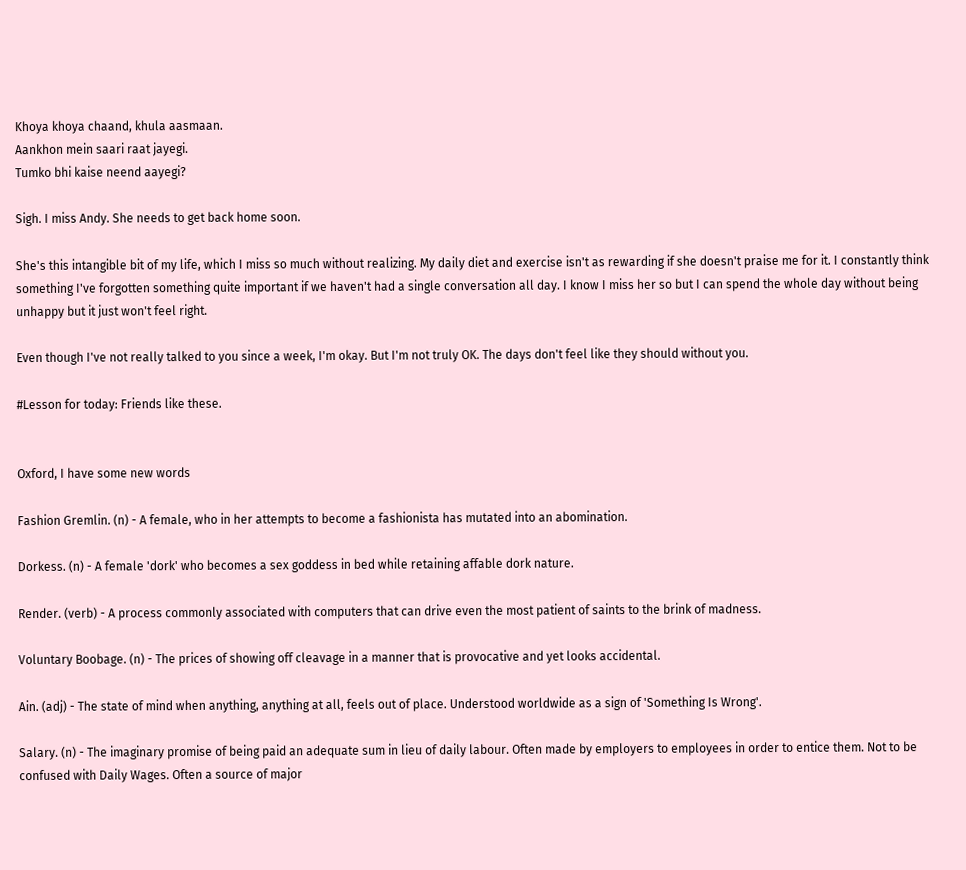Khoya khoya chaand, khula aasmaan.
Aankhon mein saari raat jayegi.
Tumko bhi kaise neend aayegi?

Sigh. I miss Andy. She needs to get back home soon.

She's this intangible bit of my life, which I miss so much without realizing. My daily diet and exercise isn't as rewarding if she doesn't praise me for it. I constantly think something I've forgotten something quite important if we haven't had a single conversation all day. I know I miss her so but I can spend the whole day without being unhappy but it just won't feel right.

Even though I've not really talked to you since a week, I'm okay. But I'm not truly OK. The days don't feel like they should without you.

#Lesson for today: Friends like these.


Oxford, I have some new words

Fashion Gremlin. (n) - A female, who in her attempts to become a fashionista has mutated into an abomination.

Dorkess. (n) - A female 'dork' who becomes a sex goddess in bed while retaining affable dork nature.

Render. (verb) - A process commonly associated with computers that can drive even the most patient of saints to the brink of madness.

Voluntary Boobage. (n) - The prices of showing off cleavage in a manner that is provocative and yet looks accidental.

Ain. (adj) - The state of mind when anything, anything at all, feels out of place. Understood worldwide as a sign of 'Something Is Wrong'.

Salary. (n) - The imaginary promise of being paid an adequate sum in lieu of daily labour. Often made by employers to employees in order to entice them. Not to be confused with Daily Wages. Often a source of major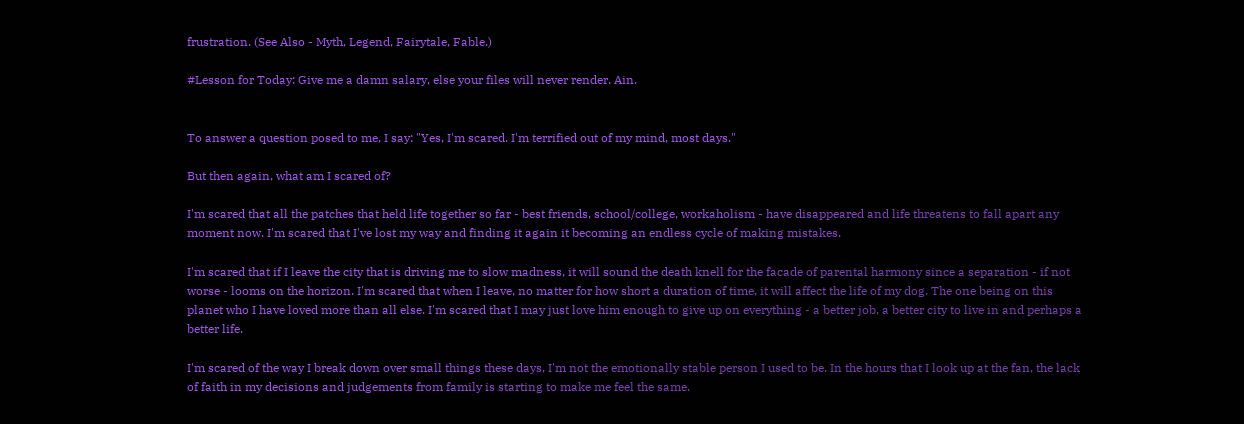frustration. (See Also - Myth, Legend, Fairytale, Fable.)

#Lesson for Today: Give me a damn salary, else your files will never render. Ain.


To answer a question posed to me, I say: "Yes, I'm scared. I'm terrified out of my mind, most days."

But then again, what am I scared of?

I'm scared that all the patches that held life together so far - best friends, school/college, workaholism - have disappeared and life threatens to fall apart any moment now. I'm scared that I've lost my way and finding it again it becoming an endless cycle of making mistakes.

I'm scared that if I leave the city that is driving me to slow madness, it will sound the death knell for the facade of parental harmony since a separation - if not worse - looms on the horizon. I'm scared that when I leave, no matter for how short a duration of time, it will affect the life of my dog. The one being on this planet who I have loved more than all else. I'm scared that I may just love him enough to give up on everything - a better job, a better city to live in and perhaps a better life.

I'm scared of the way I break down over small things these days, I'm not the emotionally stable person I used to be. In the hours that I look up at the fan, the lack of faith in my decisions and judgements from family is starting to make me feel the same.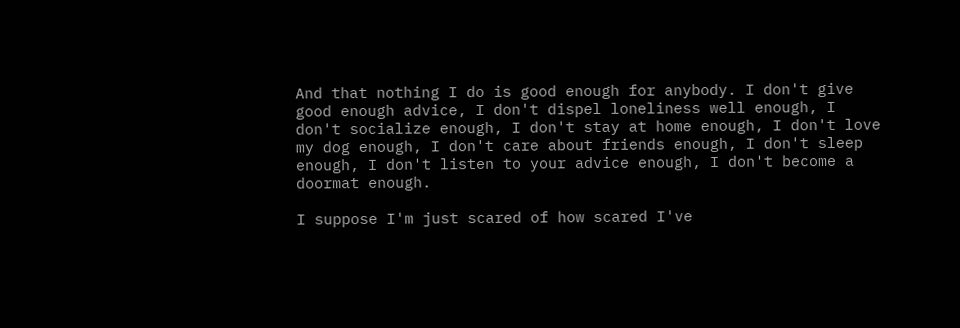And that nothing I do is good enough for anybody. I don't give good enough advice, I don't dispel loneliness well enough, I don't socialize enough, I don't stay at home enough, I don't love my dog enough, I don't care about friends enough, I don't sleep enough, I don't listen to your advice enough, I don't become a doormat enough.

I suppose I'm just scared of how scared I've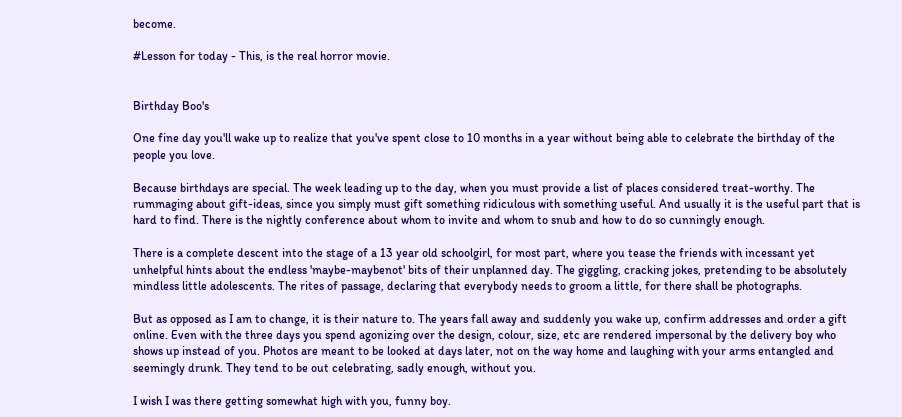become.

#Lesson for today - This, is the real horror movie.


Birthday Boo's

One fine day you'll wake up to realize that you've spent close to 10 months in a year without being able to celebrate the birthday of the people you love.

Because birthdays are special. The week leading up to the day, when you must provide a list of places considered treat-worthy. The rummaging about gift-ideas, since you simply must gift something ridiculous with something useful. And usually it is the useful part that is hard to find. There is the nightly conference about whom to invite and whom to snub and how to do so cunningly enough.

There is a complete descent into the stage of a 13 year old schoolgirl, for most part, where you tease the friends with incessant yet unhelpful hints about the endless 'maybe-maybenot' bits of their unplanned day. The giggling, cracking jokes, pretending to be absolutely mindless little adolescents. The rites of passage, declaring that everybody needs to groom a little, for there shall be photographs.

But as opposed as I am to change, it is their nature to. The years fall away and suddenly you wake up, confirm addresses and order a gift online. Even with the three days you spend agonizing over the design, colour, size, etc are rendered impersonal by the delivery boy who shows up instead of you. Photos are meant to be looked at days later, not on the way home and laughing with your arms entangled and seemingly drunk. They tend to be out celebrating, sadly enough, without you.

I wish I was there getting somewhat high with you, funny boy.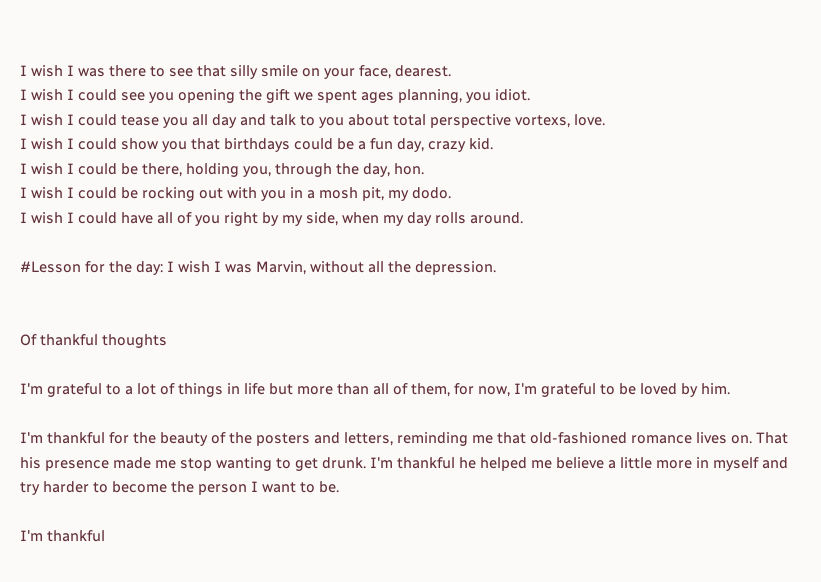I wish I was there to see that silly smile on your face, dearest.
I wish I could see you opening the gift we spent ages planning, you idiot.
I wish I could tease you all day and talk to you about total perspective vortexs, love.
I wish I could show you that birthdays could be a fun day, crazy kid.
I wish I could be there, holding you, through the day, hon.
I wish I could be rocking out with you in a mosh pit, my dodo.
I wish I could have all of you right by my side, when my day rolls around.

#Lesson for the day: I wish I was Marvin, without all the depression.


Of thankful thoughts

I'm grateful to a lot of things in life but more than all of them, for now, I'm grateful to be loved by him.

I'm thankful for the beauty of the posters and letters, reminding me that old-fashioned romance lives on. That his presence made me stop wanting to get drunk. I'm thankful he helped me believe a little more in myself and try harder to become the person I want to be.

I'm thankful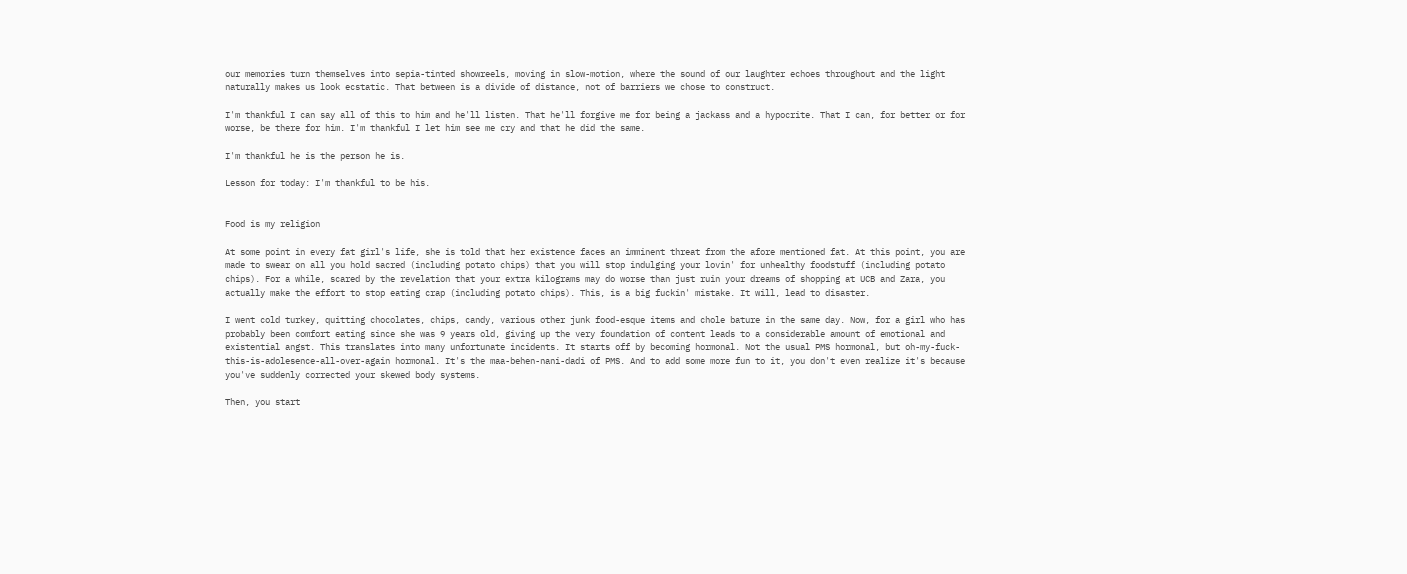our memories turn themselves into sepia-tinted showreels, moving in slow-motion, where the sound of our laughter echoes throughout and the light naturally makes us look ecstatic. That between is a divide of distance, not of barriers we chose to construct.

I'm thankful I can say all of this to him and he'll listen. That he'll forgive me for being a jackass and a hypocrite. That I can, for better or for worse, be there for him. I'm thankful I let him see me cry and that he did the same.

I'm thankful he is the person he is.

Lesson for today: I'm thankful to be his.


Food is my religion

At some point in every fat girl's life, she is told that her existence faces an imminent threat from the afore mentioned fat. At this point, you are made to swear on all you hold sacred (including potato chips) that you will stop indulging your lovin' for unhealthy foodstuff (including potato chips). For a while, scared by the revelation that your extra kilograms may do worse than just ruin your dreams of shopping at UCB and Zara, you actually make the effort to stop eating crap (including potato chips). This, is a big fuckin' mistake. It will, lead to disaster.

I went cold turkey, quitting chocolates, chips, candy, various other junk food-esque items and chole bature in the same day. Now, for a girl who has probably been comfort eating since she was 9 years old, giving up the very foundation of content leads to a considerable amount of emotional and existential angst. This translates into many unfortunate incidents. It starts off by becoming hormonal. Not the usual PMS hormonal, but oh-my-fuck-this-is-adolesence-all-over-again hormonal. It's the maa-behen-nani-dadi of PMS. And to add some more fun to it, you don't even realize it's because you've suddenly corrected your skewed body systems.

Then, you start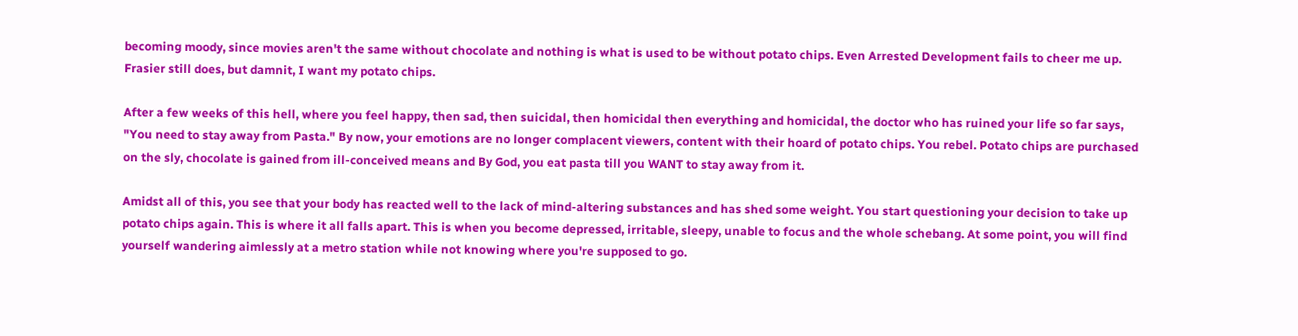becoming moody, since movies aren't the same without chocolate and nothing is what is used to be without potato chips. Even Arrested Development fails to cheer me up. Frasier still does, but damnit, I want my potato chips.

After a few weeks of this hell, where you feel happy, then sad, then suicidal, then homicidal then everything and homicidal, the doctor who has ruined your life so far says, "You need to stay away from Pasta." By now, your emotions are no longer complacent viewers, content with their hoard of potato chips. You rebel. Potato chips are purchased on the sly, chocolate is gained from ill-conceived means and By God, you eat pasta till you WANT to stay away from it.

Amidst all of this, you see that your body has reacted well to the lack of mind-altering substances and has shed some weight. You start questioning your decision to take up potato chips again. This is where it all falls apart. This is when you become depressed, irritable, sleepy, unable to focus and the whole schebang. At some point, you will find yourself wandering aimlessly at a metro station while not knowing where you're supposed to go.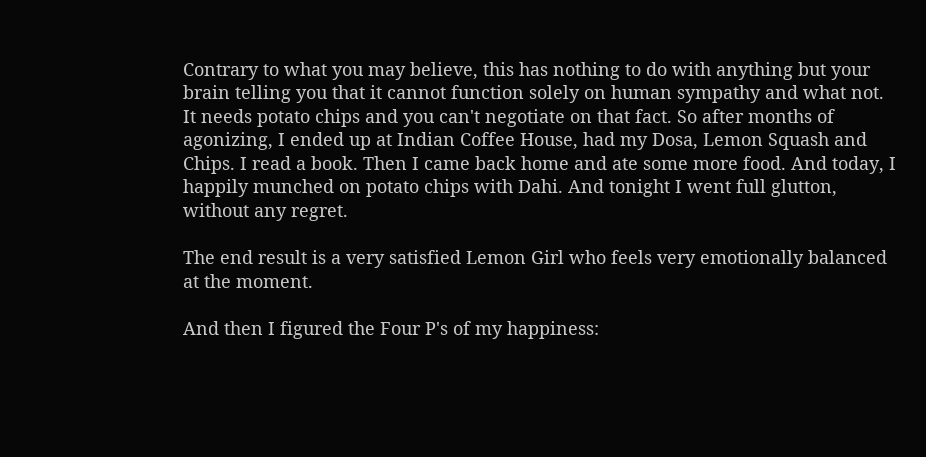Contrary to what you may believe, this has nothing to do with anything but your brain telling you that it cannot function solely on human sympathy and what not. It needs potato chips and you can't negotiate on that fact. So after months of agonizing, I ended up at Indian Coffee House, had my Dosa, Lemon Squash and Chips. I read a book. Then I came back home and ate some more food. And today, I happily munched on potato chips with Dahi. And tonight I went full glutton, without any regret.

The end result is a very satisfied Lemon Girl who feels very emotionally balanced at the moment.

And then I figured the Four P's of my happiness: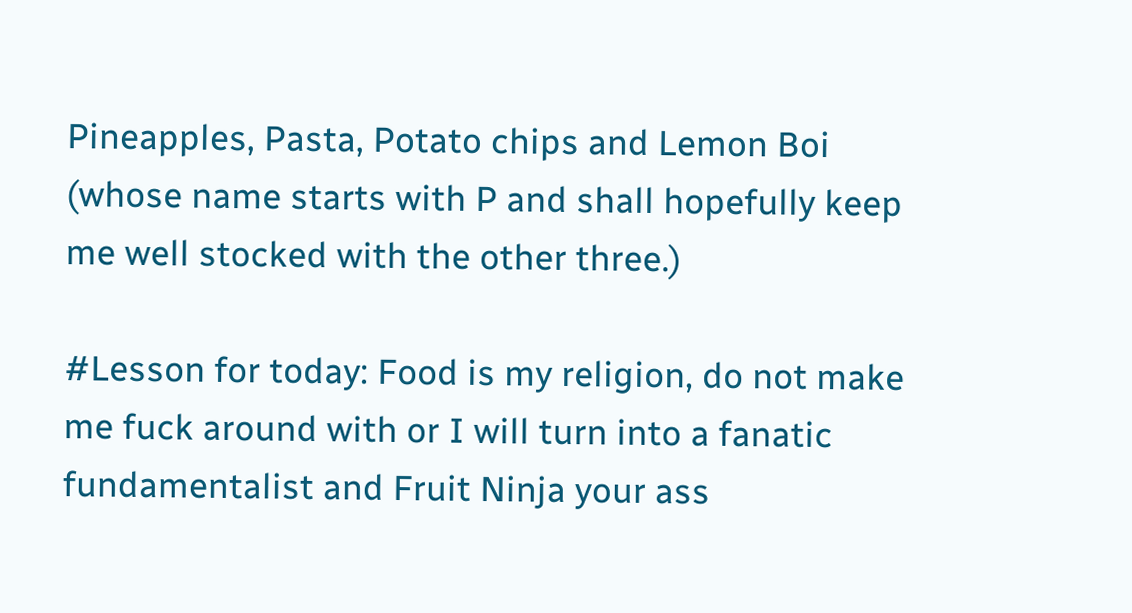Pineapples, Pasta, Potato chips and Lemon Boi (whose name starts with P and shall hopefully keep me well stocked with the other three.)

#Lesson for today: Food is my religion, do not make me fuck around with or I will turn into a fanatic fundamentalist and Fruit Ninja your ass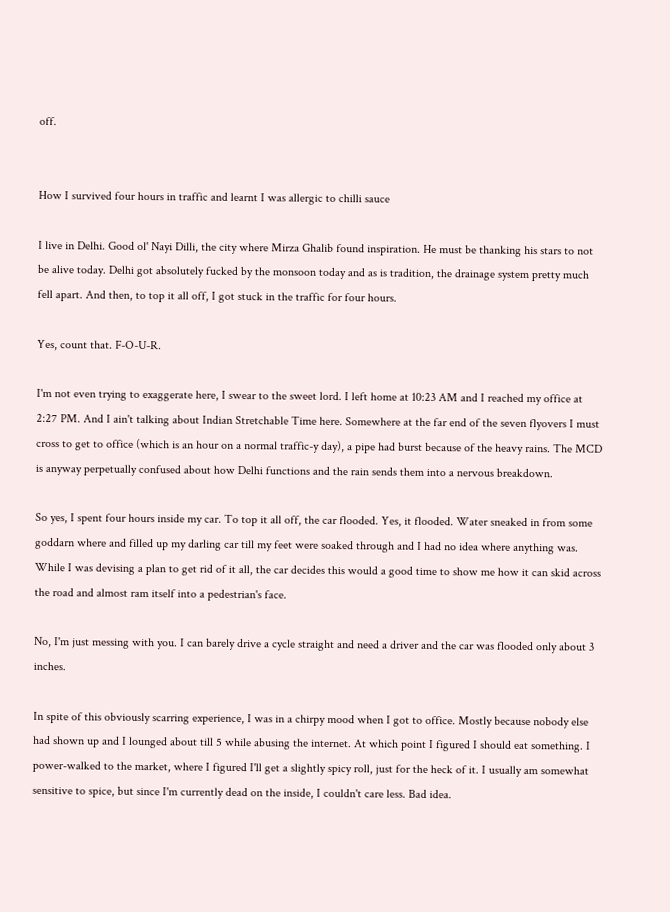off.


How I survived four hours in traffic and learnt I was allergic to chilli sauce

I live in Delhi. Good ol' Nayi Dilli, the city where Mirza Ghalib found inspiration. He must be thanking his stars to not be alive today. Delhi got absolutely fucked by the monsoon today and as is tradition, the drainage system pretty much fell apart. And then, to top it all off, I got stuck in the traffic for four hours.

Yes, count that. F-O-U-R.

I'm not even trying to exaggerate here, I swear to the sweet lord. I left home at 10:23 AM and I reached my office at 2:27 PM. And I ain't talking about Indian Stretchable Time here. Somewhere at the far end of the seven flyovers I must cross to get to office (which is an hour on a normal traffic-y day), a pipe had burst because of the heavy rains. The MCD is anyway perpetually confused about how Delhi functions and the rain sends them into a nervous breakdown.

So yes, I spent four hours inside my car. To top it all off, the car flooded. Yes, it flooded. Water sneaked in from some goddarn where and filled up my darling car till my feet were soaked through and I had no idea where anything was. While I was devising a plan to get rid of it all, the car decides this would a good time to show me how it can skid across the road and almost ram itself into a pedestrian's face.

No, I'm just messing with you. I can barely drive a cycle straight and need a driver and the car was flooded only about 3 inches.

In spite of this obviously scarring experience, I was in a chirpy mood when I got to office. Mostly because nobody else had shown up and I lounged about till 5 while abusing the internet. At which point I figured I should eat something. I power-walked to the market, where I figured I'll get a slightly spicy roll, just for the heck of it. I usually am somewhat sensitive to spice, but since I'm currently dead on the inside, I couldn't care less. Bad idea.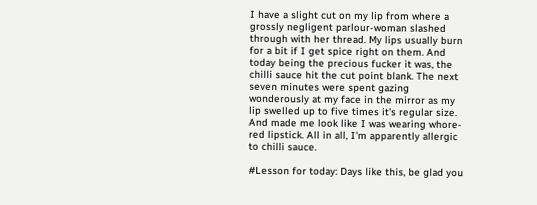I have a slight cut on my lip from where a grossly negligent parlour-woman slashed through with her thread. My lips usually burn for a bit if I get spice right on them. And today being the precious fucker it was, the chilli sauce hit the cut point blank. The next seven minutes were spent gazing wonderously at my face in the mirror as my lip swelled up to five times it's regular size. And made me look like I was wearing whore-red lipstick. All in all, I'm apparently allergic to chilli sauce.

#Lesson for today: Days like this, be glad you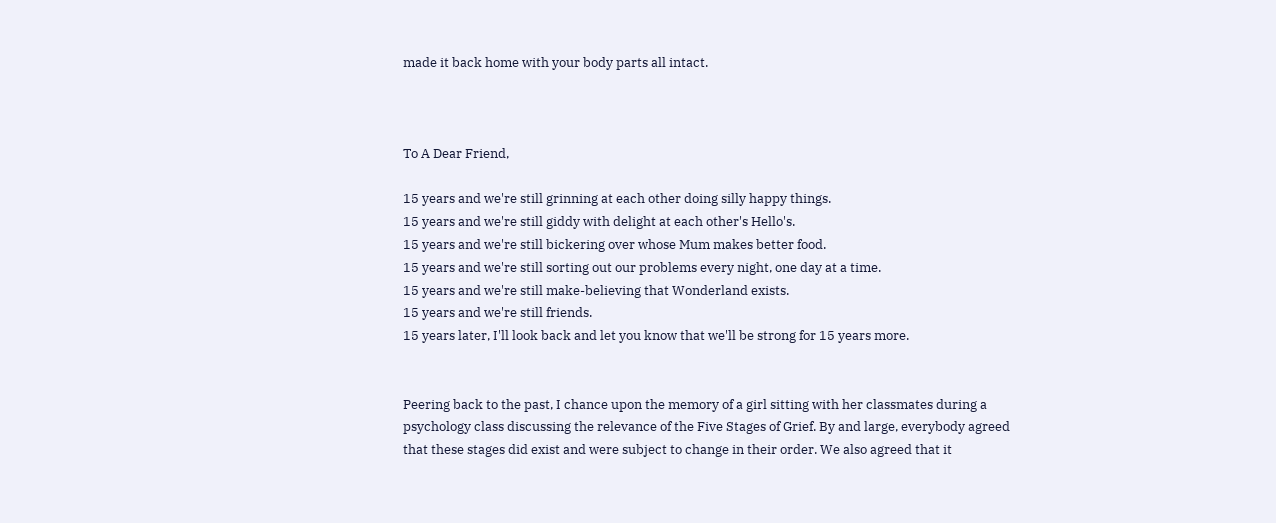made it back home with your body parts all intact.



To A Dear Friend,

15 years and we're still grinning at each other doing silly happy things.
15 years and we're still giddy with delight at each other's Hello's.
15 years and we're still bickering over whose Mum makes better food.
15 years and we're still sorting out our problems every night, one day at a time.
15 years and we're still make-believing that Wonderland exists.
15 years and we're still friends.
15 years later, I'll look back and let you know that we'll be strong for 15 years more.


Peering back to the past, I chance upon the memory of a girl sitting with her classmates during a psychology class discussing the relevance of the Five Stages of Grief. By and large, everybody agreed that these stages did exist and were subject to change in their order. We also agreed that it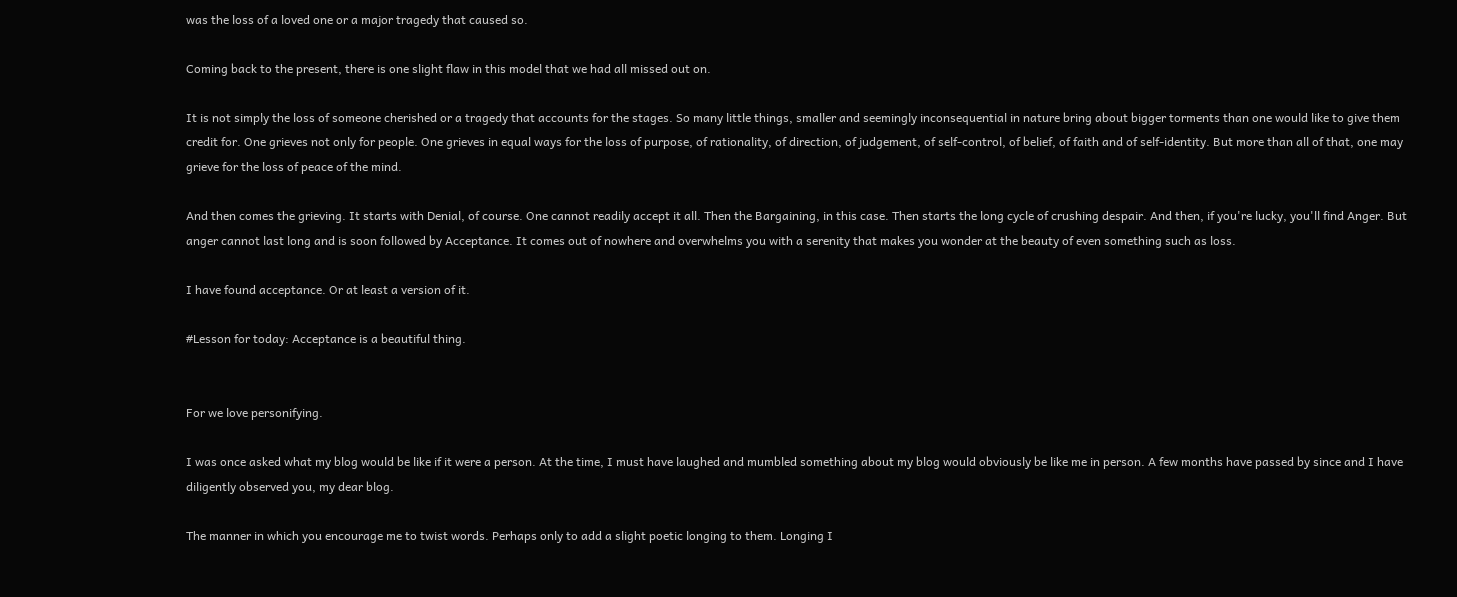was the loss of a loved one or a major tragedy that caused so.

Coming back to the present, there is one slight flaw in this model that we had all missed out on.

It is not simply the loss of someone cherished or a tragedy that accounts for the stages. So many little things, smaller and seemingly inconsequential in nature bring about bigger torments than one would like to give them credit for. One grieves not only for people. One grieves in equal ways for the loss of purpose, of rationality, of direction, of judgement, of self-control, of belief, of faith and of self-identity. But more than all of that, one may grieve for the loss of peace of the mind.

And then comes the grieving. It starts with Denial, of course. One cannot readily accept it all. Then the Bargaining, in this case. Then starts the long cycle of crushing despair. And then, if you're lucky, you'll find Anger. But anger cannot last long and is soon followed by Acceptance. It comes out of nowhere and overwhelms you with a serenity that makes you wonder at the beauty of even something such as loss.

I have found acceptance. Or at least a version of it.

#Lesson for today: Acceptance is a beautiful thing.


For we love personifying.

I was once asked what my blog would be like if it were a person. At the time, I must have laughed and mumbled something about my blog would obviously be like me in person. A few months have passed by since and I have diligently observed you, my dear blog.

The manner in which you encourage me to twist words. Perhaps only to add a slight poetic longing to them. Longing I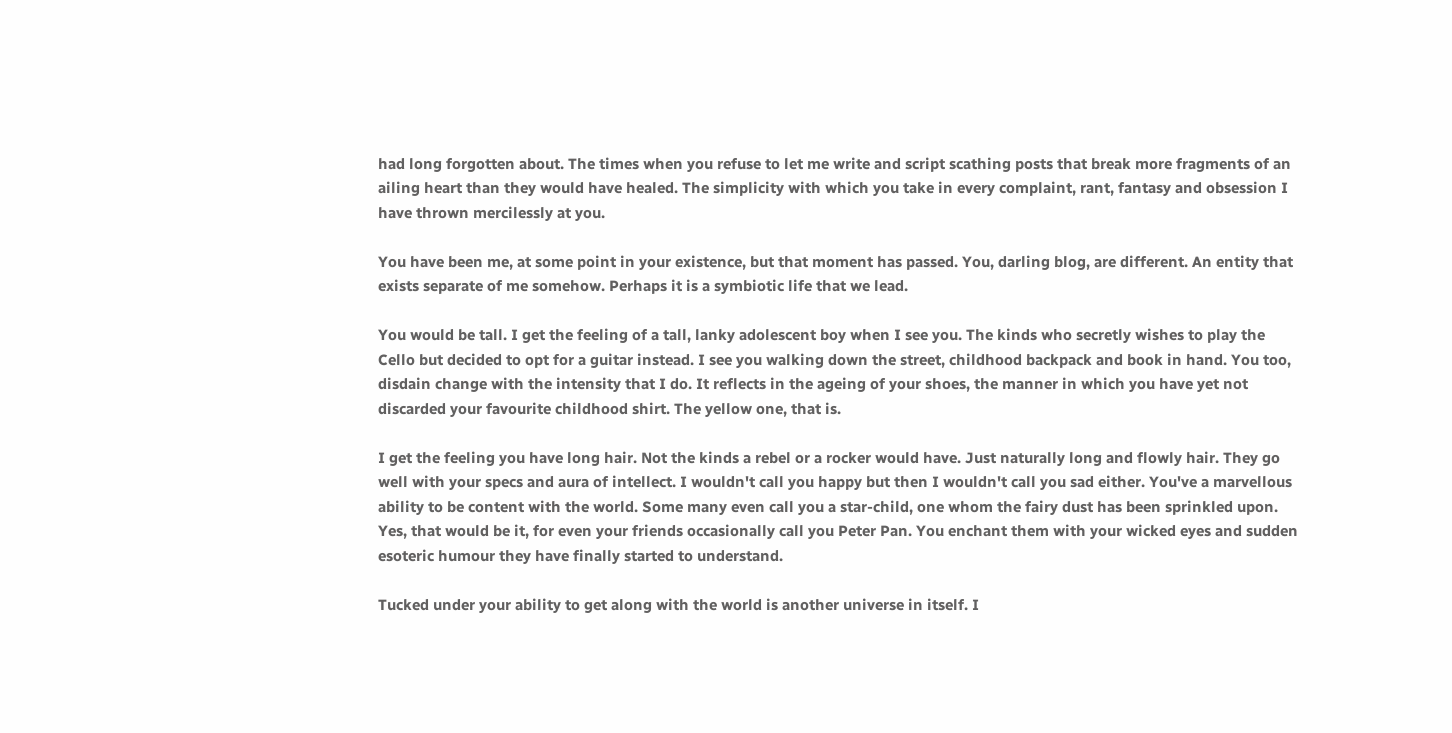had long forgotten about. The times when you refuse to let me write and script scathing posts that break more fragments of an ailing heart than they would have healed. The simplicity with which you take in every complaint, rant, fantasy and obsession I have thrown mercilessly at you.

You have been me, at some point in your existence, but that moment has passed. You, darling blog, are different. An entity that exists separate of me somehow. Perhaps it is a symbiotic life that we lead.

You would be tall. I get the feeling of a tall, lanky adolescent boy when I see you. The kinds who secretly wishes to play the Cello but decided to opt for a guitar instead. I see you walking down the street, childhood backpack and book in hand. You too, disdain change with the intensity that I do. It reflects in the ageing of your shoes, the manner in which you have yet not discarded your favourite childhood shirt. The yellow one, that is.

I get the feeling you have long hair. Not the kinds a rebel or a rocker would have. Just naturally long and flowly hair. They go well with your specs and aura of intellect. I wouldn't call you happy but then I wouldn't call you sad either. You've a marvellous ability to be content with the world. Some many even call you a star-child, one whom the fairy dust has been sprinkled upon. Yes, that would be it, for even your friends occasionally call you Peter Pan. You enchant them with your wicked eyes and sudden esoteric humour they have finally started to understand.

Tucked under your ability to get along with the world is another universe in itself. I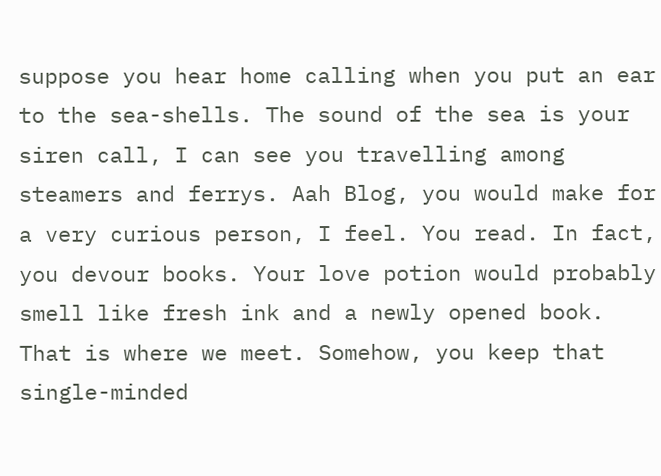suppose you hear home calling when you put an ear to the sea-shells. The sound of the sea is your siren call, I can see you travelling among steamers and ferrys. Aah Blog, you would make for a very curious person, I feel. You read. In fact, you devour books. Your love potion would probably smell like fresh ink and a newly opened book. That is where we meet. Somehow, you keep that single-minded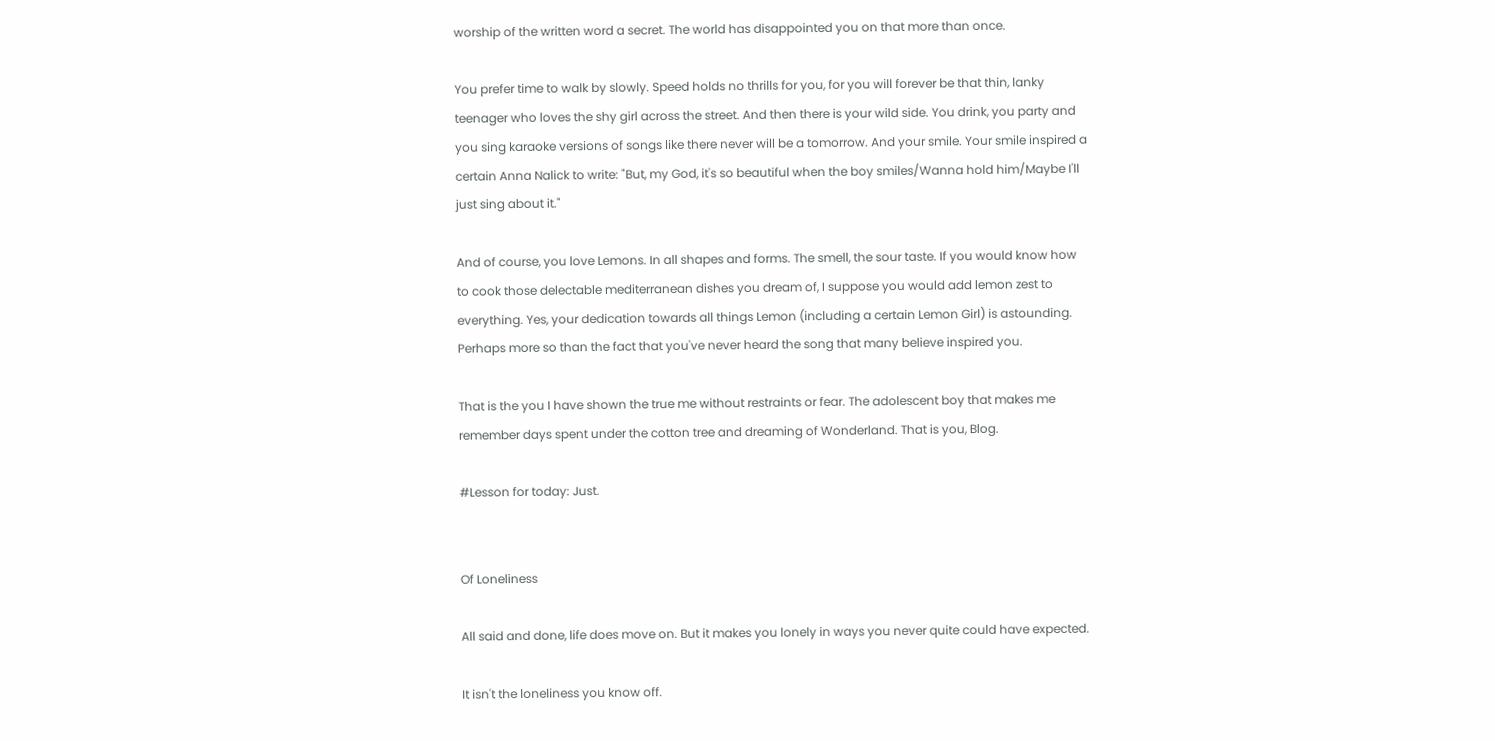worship of the written word a secret. The world has disappointed you on that more than once.

You prefer time to walk by slowly. Speed holds no thrills for you, for you will forever be that thin, lanky teenager who loves the shy girl across the street. And then there is your wild side. You drink, you party and you sing karaoke versions of songs like there never will be a tomorrow. And your smile. Your smile inspired a certain Anna Nalick to write: "But, my God, it's so beautiful when the boy smiles/Wanna hold him/Maybe I'll just sing about it."

And of course, you love Lemons. In all shapes and forms. The smell, the sour taste. If you would know how to cook those delectable mediterranean dishes you dream of, I suppose you would add lemon zest to everything. Yes, your dedication towards all things Lemon (including a certain Lemon Girl) is astounding. Perhaps more so than the fact that you've never heard the song that many believe inspired you.

That is the you I have shown the true me without restraints or fear. The adolescent boy that makes me remember days spent under the cotton tree and dreaming of Wonderland. That is you, Blog.

#Lesson for today: Just.


Of Loneliness

All said and done, life does move on. But it makes you lonely in ways you never quite could have expected.

It isn't the loneliness you know off.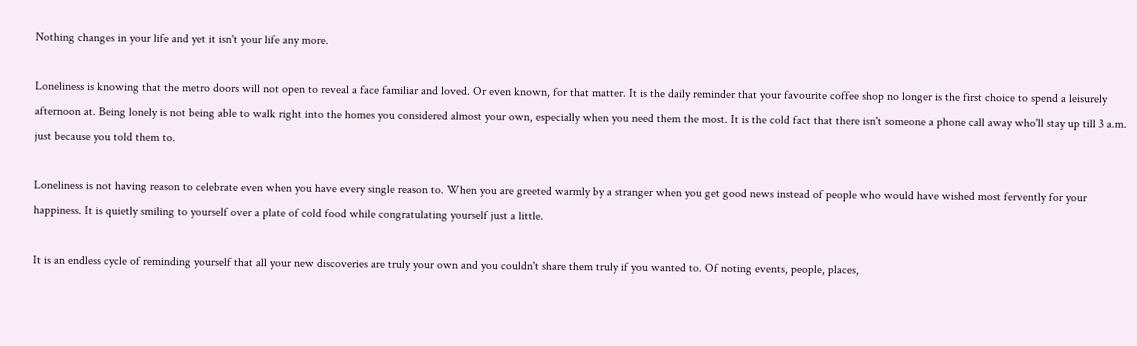Nothing changes in your life and yet it isn't your life any more.

Loneliness is knowing that the metro doors will not open to reveal a face familiar and loved. Or even known, for that matter. It is the daily reminder that your favourite coffee shop no longer is the first choice to spend a leisurely afternoon at. Being lonely is not being able to walk right into the homes you considered almost your own, especially when you need them the most. It is the cold fact that there isn't someone a phone call away who'll stay up till 3 a.m. just because you told them to.

Loneliness is not having reason to celebrate even when you have every single reason to. When you are greeted warmly by a stranger when you get good news instead of people who would have wished most fervently for your happiness. It is quietly smiling to yourself over a plate of cold food while congratulating yourself just a little.

It is an endless cycle of reminding yourself that all your new discoveries are truly your own and you couldn't share them truly if you wanted to. Of noting events, people, places,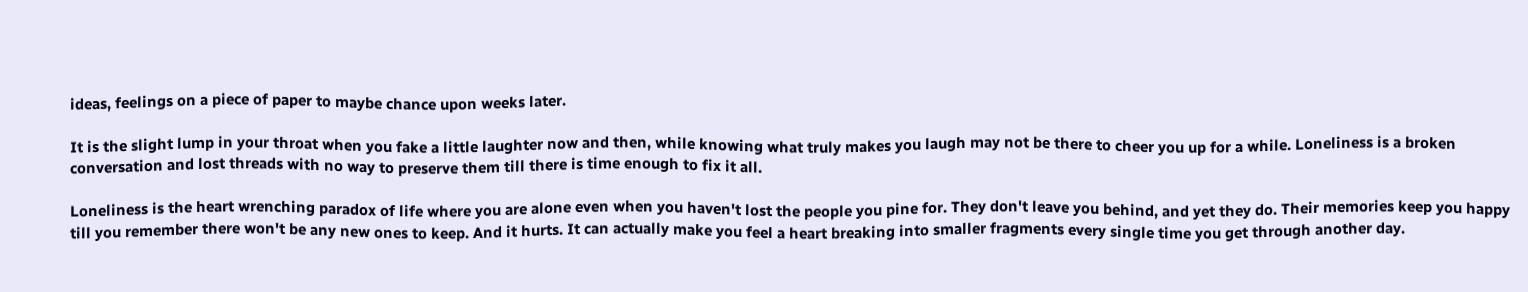ideas, feelings on a piece of paper to maybe chance upon weeks later.

It is the slight lump in your throat when you fake a little laughter now and then, while knowing what truly makes you laugh may not be there to cheer you up for a while. Loneliness is a broken conversation and lost threads with no way to preserve them till there is time enough to fix it all.

Loneliness is the heart wrenching paradox of life where you are alone even when you haven't lost the people you pine for. They don't leave you behind, and yet they do. Their memories keep you happy till you remember there won't be any new ones to keep. And it hurts. It can actually make you feel a heart breaking into smaller fragments every single time you get through another day.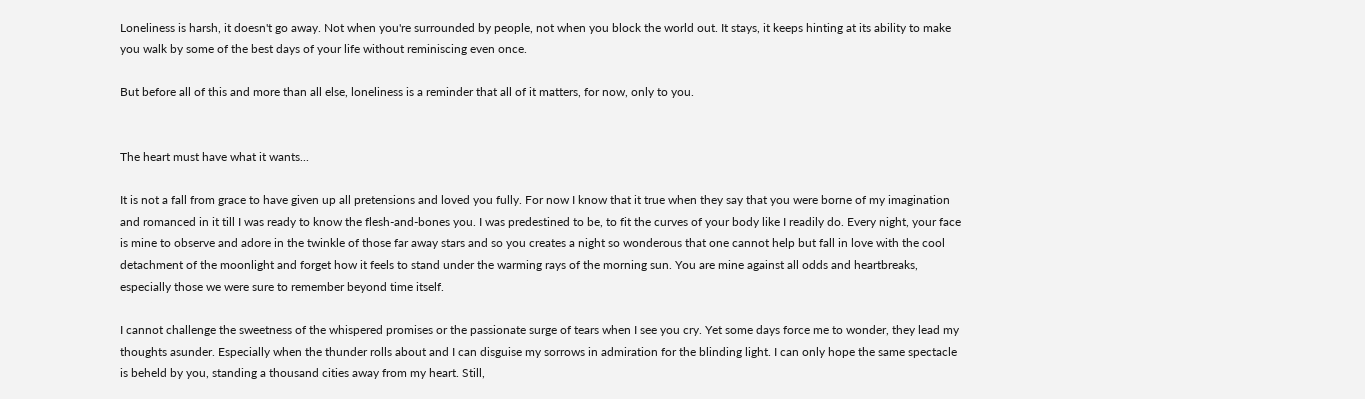Loneliness is harsh, it doesn't go away. Not when you're surrounded by people, not when you block the world out. It stays, it keeps hinting at its ability to make you walk by some of the best days of your life without reminiscing even once.

But before all of this and more than all else, loneliness is a reminder that all of it matters, for now, only to you.


The heart must have what it wants...

It is not a fall from grace to have given up all pretensions and loved you fully. For now I know that it true when they say that you were borne of my imagination and romanced in it till I was ready to know the flesh-and-bones you. I was predestined to be, to fit the curves of your body like I readily do. Every night, your face is mine to observe and adore in the twinkle of those far away stars and so you creates a night so wonderous that one cannot help but fall in love with the cool detachment of the moonlight and forget how it feels to stand under the warming rays of the morning sun. You are mine against all odds and heartbreaks, especially those we were sure to remember beyond time itself.

I cannot challenge the sweetness of the whispered promises or the passionate surge of tears when I see you cry. Yet some days force me to wonder, they lead my thoughts asunder. Especially when the thunder rolls about and I can disguise my sorrows in admiration for the blinding light. I can only hope the same spectacle is beheld by you, standing a thousand cities away from my heart. Still,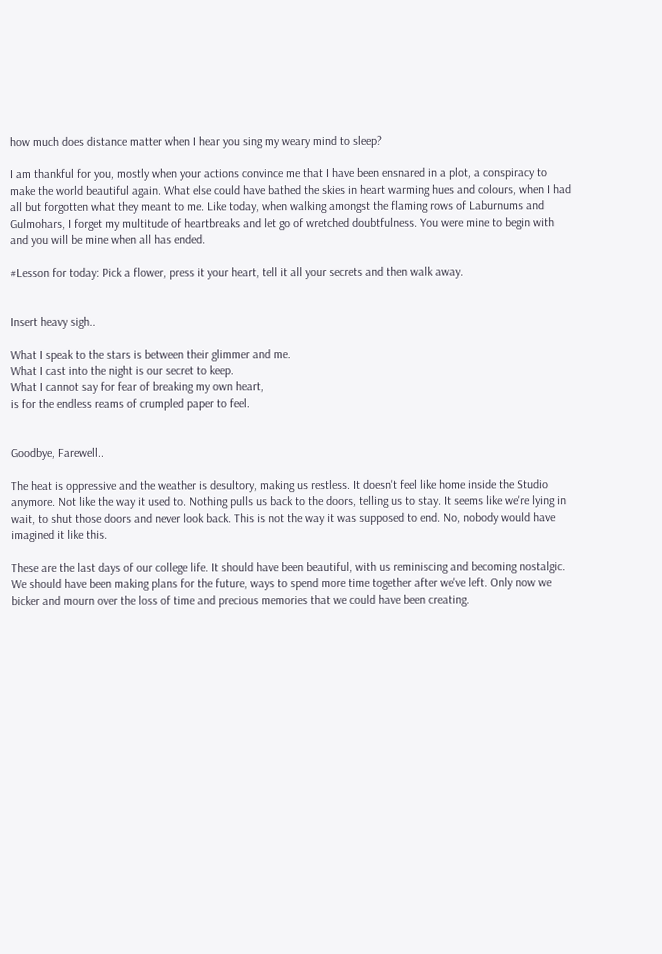how much does distance matter when I hear you sing my weary mind to sleep?

I am thankful for you, mostly when your actions convince me that I have been ensnared in a plot, a conspiracy to make the world beautiful again. What else could have bathed the skies in heart warming hues and colours, when I had all but forgotten what they meant to me. Like today, when walking amongst the flaming rows of Laburnums and Gulmohars, I forget my multitude of heartbreaks and let go of wretched doubtfulness. You were mine to begin with and you will be mine when all has ended.

#Lesson for today: Pick a flower, press it your heart, tell it all your secrets and then walk away.


Insert heavy sigh..

What I speak to the stars is between their glimmer and me.
What I cast into the night is our secret to keep.
What I cannot say for fear of breaking my own heart,
is for the endless reams of crumpled paper to feel.


Goodbye, Farewell..

The heat is oppressive and the weather is desultory, making us restless. It doesn't feel like home inside the Studio anymore. Not like the way it used to. Nothing pulls us back to the doors, telling us to stay. It seems like we're lying in wait, to shut those doors and never look back. This is not the way it was supposed to end. No, nobody would have imagined it like this.

These are the last days of our college life. It should have been beautiful, with us reminiscing and becoming nostalgic. We should have been making plans for the future, ways to spend more time together after we've left. Only now we bicker and mourn over the loss of time and precious memories that we could have been creating.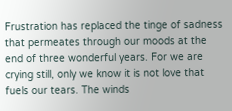Frustration has replaced the tinge of sadness that permeates through our moods at the end of three wonderful years. For we are crying still, only we know it is not love that fuels our tears. The winds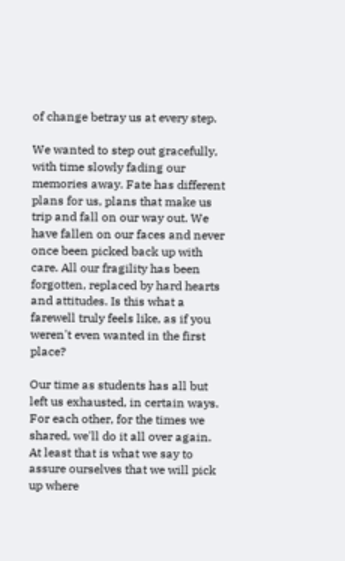of change betray us at every step.

We wanted to step out gracefully, with time slowly fading our memories away. Fate has different plans for us, plans that make us trip and fall on our way out. We have fallen on our faces and never once been picked back up with care. All our fragility has been forgotten, replaced by hard hearts and attitudes. Is this what a farewell truly feels like, as if you weren't even wanted in the first place?

Our time as students has all but left us exhausted, in certain ways. For each other, for the times we shared, we'll do it all over again. At least that is what we say to assure ourselves that we will pick up where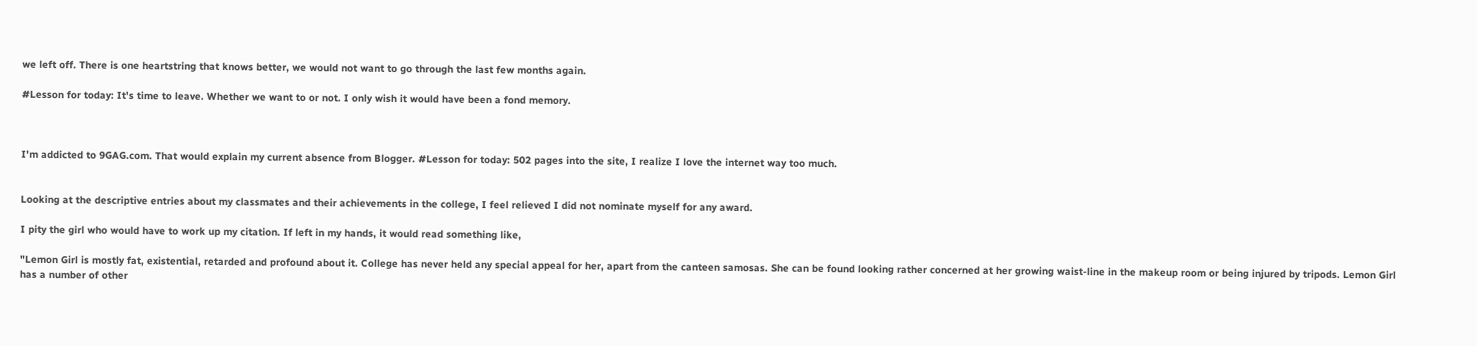we left off. There is one heartstring that knows better, we would not want to go through the last few months again.

#Lesson for today: It's time to leave. Whether we want to or not. I only wish it would have been a fond memory.



I'm addicted to 9GAG.com. That would explain my current absence from Blogger. #Lesson for today: 502 pages into the site, I realize I love the internet way too much.


Looking at the descriptive entries about my classmates and their achievements in the college, I feel relieved I did not nominate myself for any award.

I pity the girl who would have to work up my citation. If left in my hands, it would read something like,

"Lemon Girl is mostly fat, existential, retarded and profound about it. College has never held any special appeal for her, apart from the canteen samosas. She can be found looking rather concerned at her growing waist-line in the makeup room or being injured by tripods. Lemon Girl has a number of other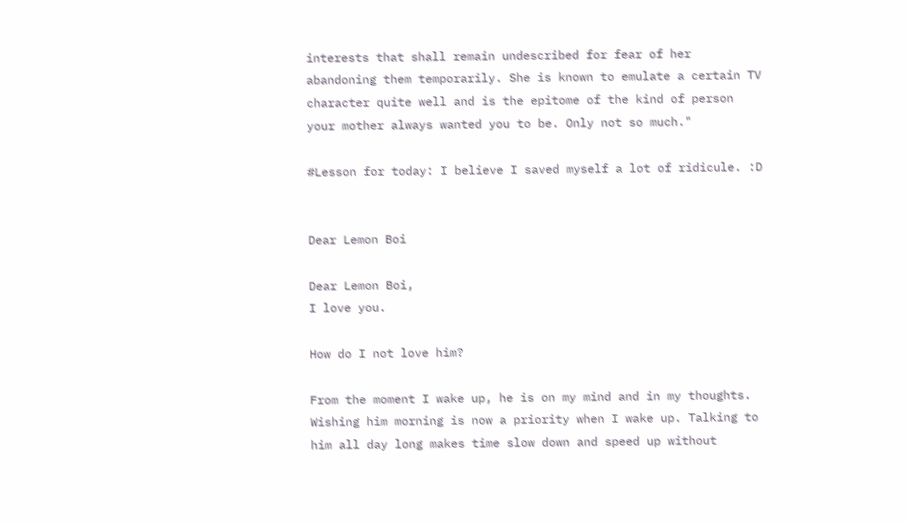interests that shall remain undescribed for fear of her abandoning them temporarily. She is known to emulate a certain TV character quite well and is the epitome of the kind of person your mother always wanted you to be. Only not so much."

#Lesson for today: I believe I saved myself a lot of ridicule. :D


Dear Lemon Boi

Dear Lemon Boi,
I love you.

How do I not love him?

From the moment I wake up, he is on my mind and in my thoughts. Wishing him morning is now a priority when I wake up. Talking to him all day long makes time slow down and speed up without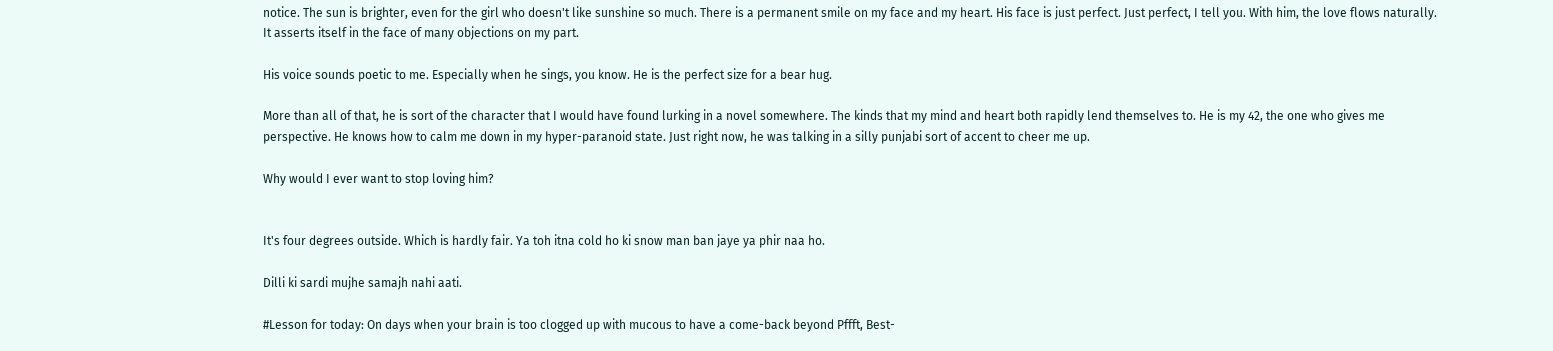notice. The sun is brighter, even for the girl who doesn't like sunshine so much. There is a permanent smile on my face and my heart. His face is just perfect. Just perfect, I tell you. With him, the love flows naturally. It asserts itself in the face of many objections on my part.

His voice sounds poetic to me. Especially when he sings, you know. He is the perfect size for a bear hug.

More than all of that, he is sort of the character that I would have found lurking in a novel somewhere. The kinds that my mind and heart both rapidly lend themselves to. He is my 42, the one who gives me perspective. He knows how to calm me down in my hyper-paranoid state. Just right now, he was talking in a silly punjabi sort of accent to cheer me up.

Why would I ever want to stop loving him?


It's four degrees outside. Which is hardly fair. Ya toh itna cold ho ki snow man ban jaye ya phir naa ho.

Dilli ki sardi mujhe samajh nahi aati.

#Lesson for today: On days when your brain is too clogged up with mucous to have a come-back beyond Pffft, Best-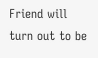Friend will turn out to be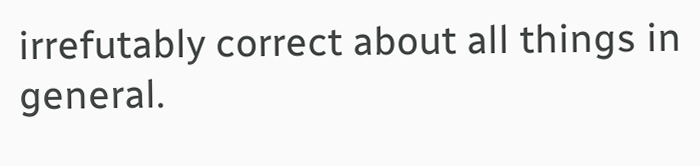irrefutably correct about all things in general.